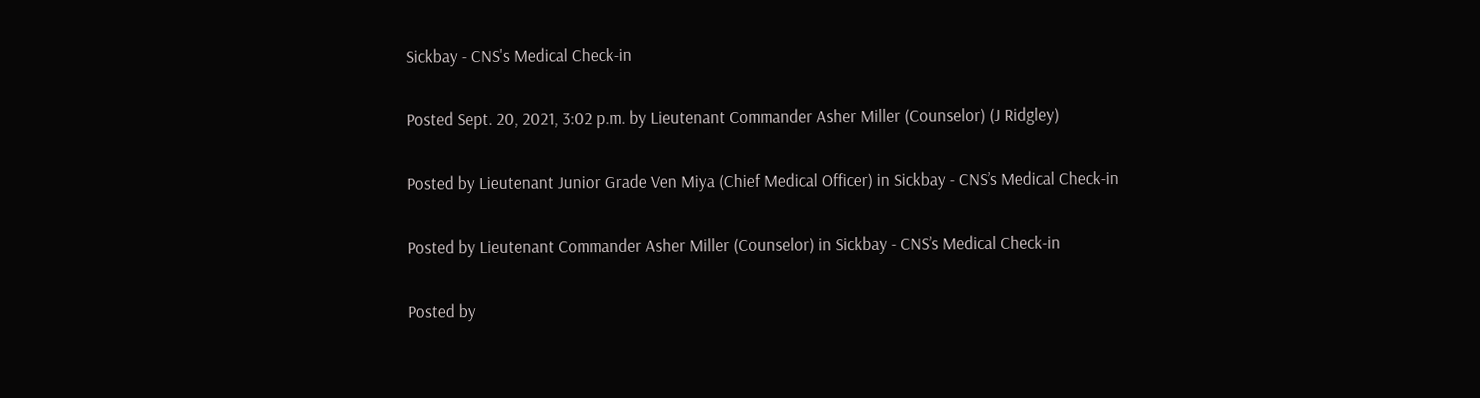Sickbay - CNS's Medical Check-in

Posted Sept. 20, 2021, 3:02 p.m. by Lieutenant Commander Asher Miller (Counselor) (J Ridgley)

Posted by Lieutenant Junior Grade Ven Miya (Chief Medical Officer) in Sickbay - CNS’s Medical Check-in

Posted by Lieutenant Commander Asher Miller (Counselor) in Sickbay - CNS’s Medical Check-in

Posted by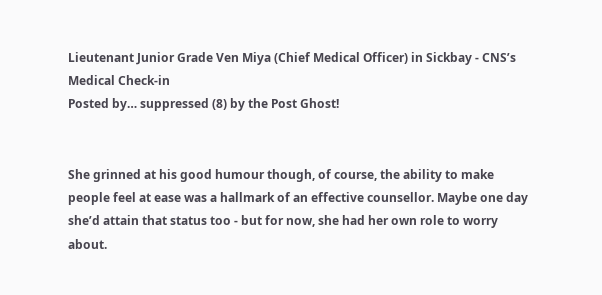Lieutenant Junior Grade Ven Miya (Chief Medical Officer) in Sickbay - CNS’s Medical Check-in
Posted by… suppressed (8) by the Post Ghost!


She grinned at his good humour though, of course, the ability to make people feel at ease was a hallmark of an effective counsellor. Maybe one day she’d attain that status too - but for now, she had her own role to worry about.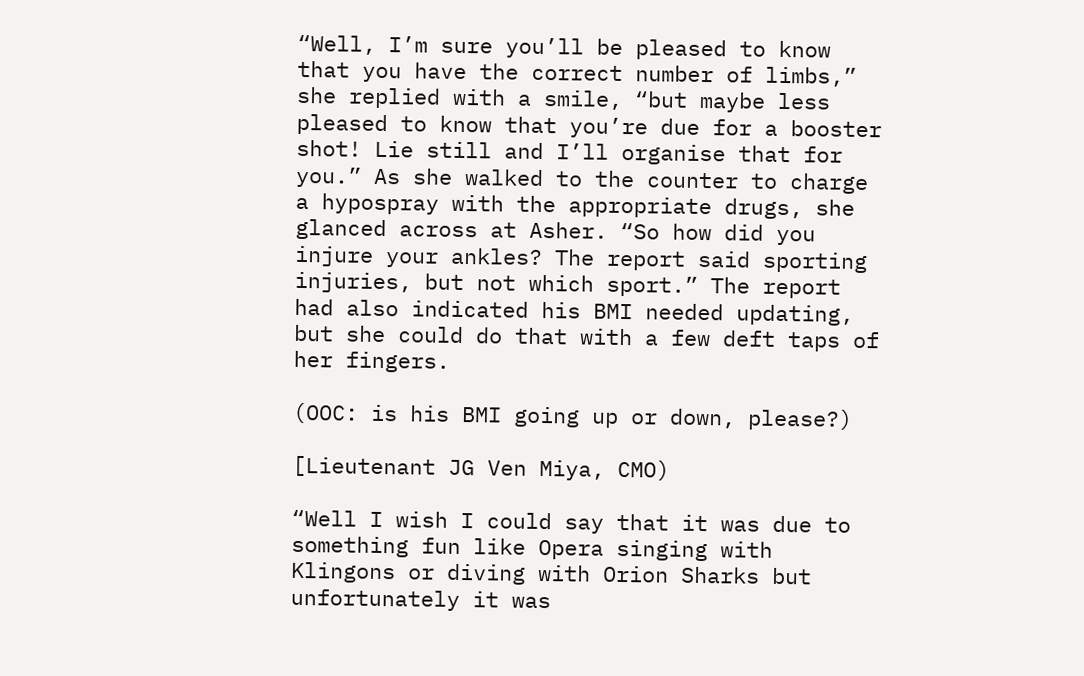“Well, I’m sure you’ll be pleased to know that you have the correct number of limbs,” she replied with a smile, “but maybe less pleased to know that you’re due for a booster shot! Lie still and I’ll organise that for you.” As she walked to the counter to charge a hypospray with the appropriate drugs, she glanced across at Asher. “So how did you injure your ankles? The report said sporting injuries, but not which sport.” The report had also indicated his BMI needed updating, but she could do that with a few deft taps of her fingers.

(OOC: is his BMI going up or down, please?)

[Lieutenant JG Ven Miya, CMO)

“Well I wish I could say that it was due to something fun like Opera singing with Klingons or diving with Orion Sharks but unfortunately it was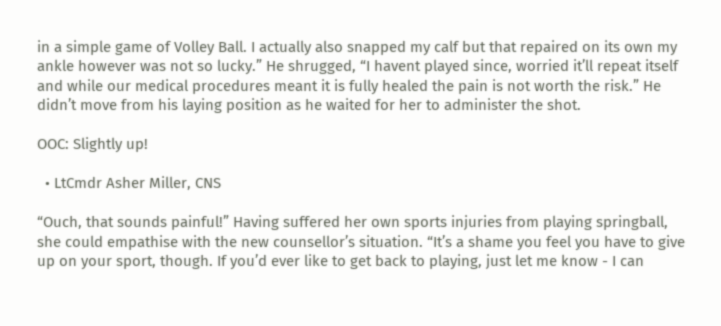in a simple game of Volley Ball. I actually also snapped my calf but that repaired on its own my ankle however was not so lucky.” He shrugged, “I havent played since, worried it’ll repeat itself and while our medical procedures meant it is fully healed the pain is not worth the risk.” He didn’t move from his laying position as he waited for her to administer the shot.

OOC: Slightly up!

  • LtCmdr Asher Miller, CNS

“Ouch, that sounds painful!” Having suffered her own sports injuries from playing springball, she could empathise with the new counsellor’s situation. “It’s a shame you feel you have to give up on your sport, though. If you’d ever like to get back to playing, just let me know - I can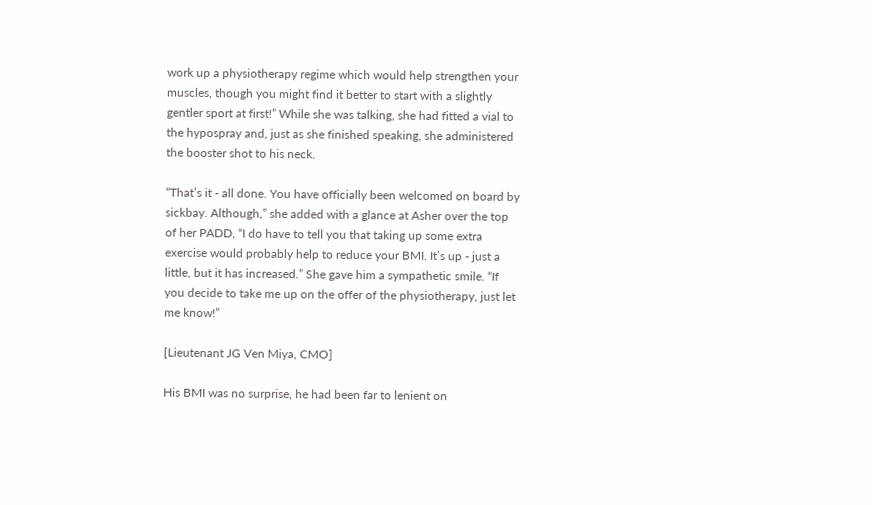work up a physiotherapy regime which would help strengthen your muscles, though you might find it better to start with a slightly gentler sport at first!” While she was talking, she had fitted a vial to the hypospray and, just as she finished speaking, she administered the booster shot to his neck.

“That’s it - all done. You have officially been welcomed on board by sickbay. Although,” she added with a glance at Asher over the top of her PADD, “I do have to tell you that taking up some extra exercise would probably help to reduce your BMI. It’s up - just a little, but it has increased.” She gave him a sympathetic smile. “If you decide to take me up on the offer of the physiotherapy, just let me know!”

[Lieutenant JG Ven Miya, CMO]

His BMI was no surprise, he had been far to lenient on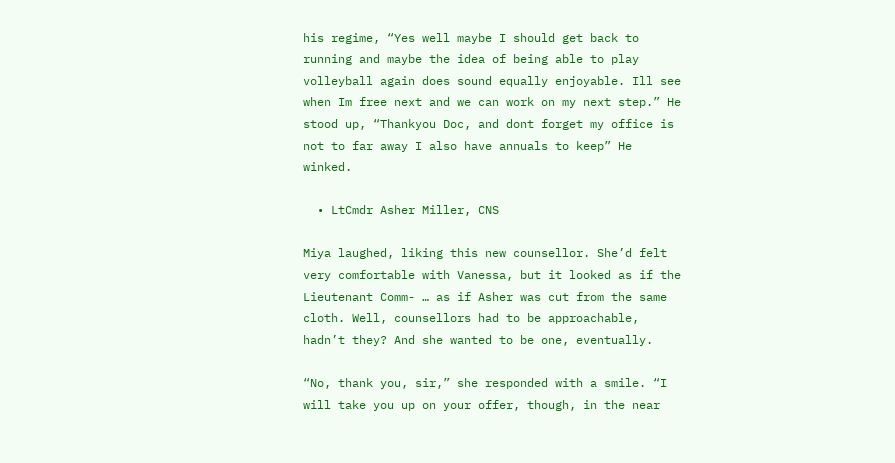his regime, “Yes well maybe I should get back to running and maybe the idea of being able to play volleyball again does sound equally enjoyable. Ill see when Im free next and we can work on my next step.” He stood up, “Thankyou Doc, and dont forget my office is not to far away I also have annuals to keep” He winked.

  • LtCmdr Asher Miller, CNS

Miya laughed, liking this new counsellor. She’d felt very comfortable with Vanessa, but it looked as if the Lieutenant Comm- … as if Asher was cut from the same cloth. Well, counsellors had to be approachable, hadn’t they? And she wanted to be one, eventually.

“No, thank you, sir,” she responded with a smile. “I will take you up on your offer, though, in the near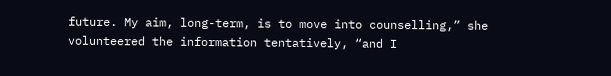future. My aim, long-term, is to move into counselling,” she volunteered the information tentatively, “and I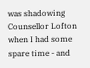was shadowing Counsellor Lofton when I had some spare time - and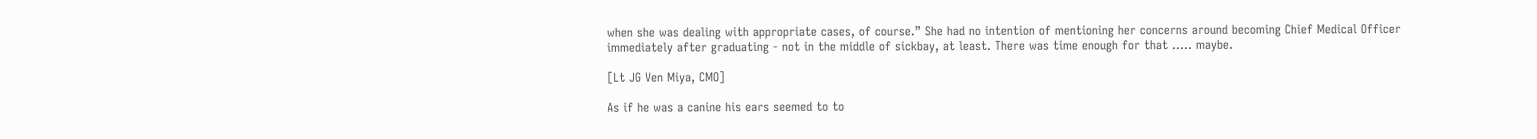when she was dealing with appropriate cases, of course.” She had no intention of mentioning her concerns around becoming Chief Medical Officer immediately after graduating - not in the middle of sickbay, at least. There was time enough for that ..... maybe.

[Lt JG Ven Miya, CMO]

As if he was a canine his ears seemed to to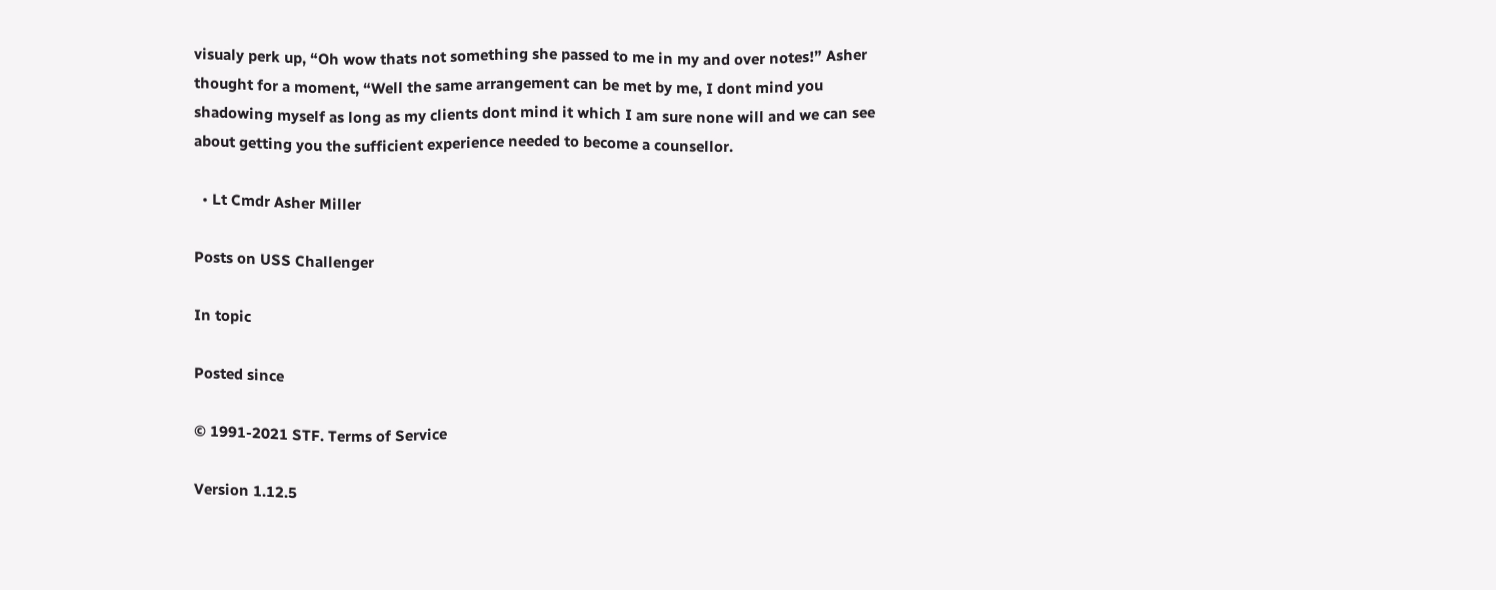visualy perk up, “Oh wow thats not something she passed to me in my and over notes!” Asher thought for a moment, “Well the same arrangement can be met by me, I dont mind you shadowing myself as long as my clients dont mind it which I am sure none will and we can see about getting you the sufficient experience needed to become a counsellor.

  • Lt Cmdr Asher Miller

Posts on USS Challenger

In topic

Posted since

© 1991-2021 STF. Terms of Service

Version 1.12.5